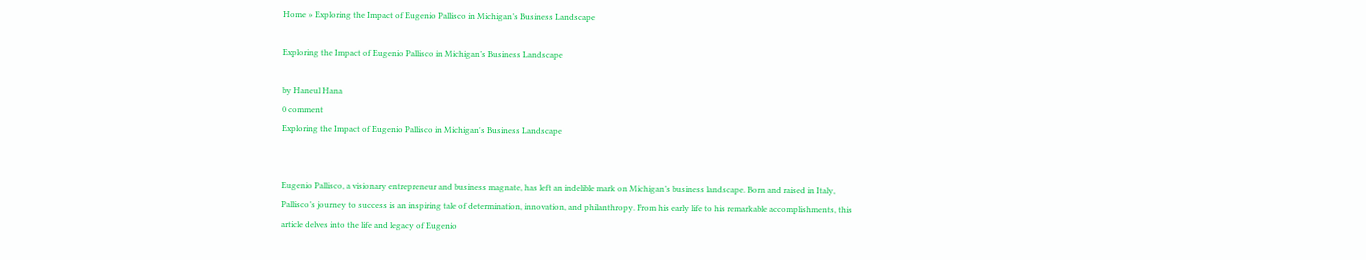Home » Exploring the Impact of Eugenio Pallisco in Michigan’s Business Landscape

Exploring the Impact of Eugenio Pallisco in Michigan’s Business Landscape

by Haneul Hana
0 comment
Exploring the Impact of Eugenio Pallisco in Michigan's Business Landscape


Eugenio Pallisco, a visionary entrepreneur and business magnate, has left an indelible mark on Michigan’s business landscape. Born and raised in Italy, Pallisco’s journey to success is an inspiring tale of determination, innovation, and philanthropy. From his early life to his remarkable accomplishments, this article delves into the life and legacy of Eugenio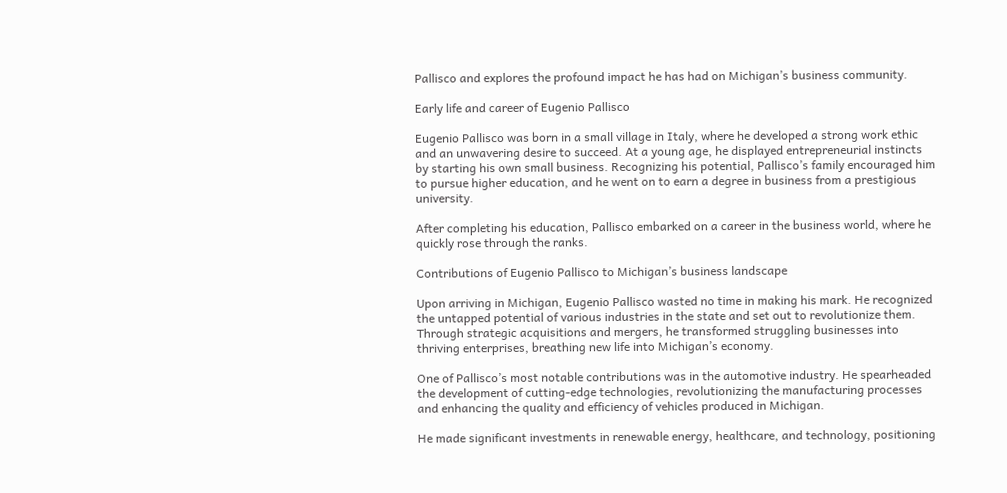Pallisco and explores the profound impact he has had on Michigan’s business community.

Early life and career of Eugenio Pallisco

Eugenio Pallisco was born in a small village in Italy, where he developed a strong work ethic and an unwavering desire to succeed. At a young age, he displayed entrepreneurial instincts by starting his own small business. Recognizing his potential, Pallisco’s family encouraged him to pursue higher education, and he went on to earn a degree in business from a prestigious university.

After completing his education, Pallisco embarked on a career in the business world, where he quickly rose through the ranks.

Contributions of Eugenio Pallisco to Michigan’s business landscape

Upon arriving in Michigan, Eugenio Pallisco wasted no time in making his mark. He recognized the untapped potential of various industries in the state and set out to revolutionize them. Through strategic acquisitions and mergers, he transformed struggling businesses into thriving enterprises, breathing new life into Michigan’s economy.

One of Pallisco’s most notable contributions was in the automotive industry. He spearheaded the development of cutting-edge technologies, revolutionizing the manufacturing processes and enhancing the quality and efficiency of vehicles produced in Michigan.

He made significant investments in renewable energy, healthcare, and technology, positioning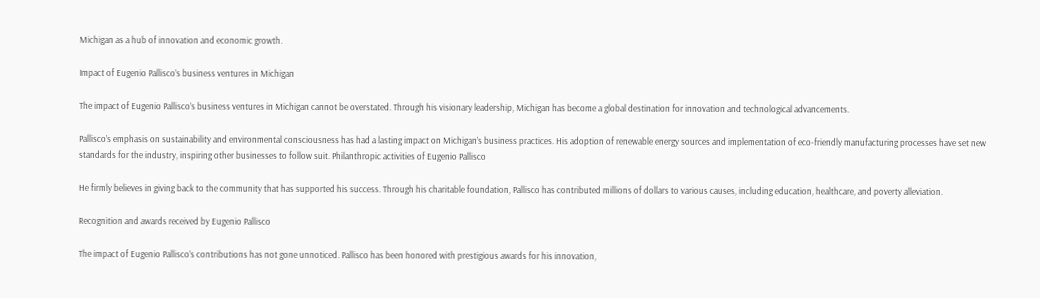Michigan as a hub of innovation and economic growth.

Impact of Eugenio Pallisco’s business ventures in Michigan

The impact of Eugenio Pallisco’s business ventures in Michigan cannot be overstated. Through his visionary leadership, Michigan has become a global destination for innovation and technological advancements.

Pallisco’s emphasis on sustainability and environmental consciousness has had a lasting impact on Michigan’s business practices. His adoption of renewable energy sources and implementation of eco-friendly manufacturing processes have set new standards for the industry, inspiring other businesses to follow suit. Philanthropic activities of Eugenio Pallisco

He firmly believes in giving back to the community that has supported his success. Through his charitable foundation, Pallisco has contributed millions of dollars to various causes, including education, healthcare, and poverty alleviation.

Recognition and awards received by Eugenio Pallisco

The impact of Eugenio Pallisco’s contributions has not gone unnoticed. Pallisco has been honored with prestigious awards for his innovation,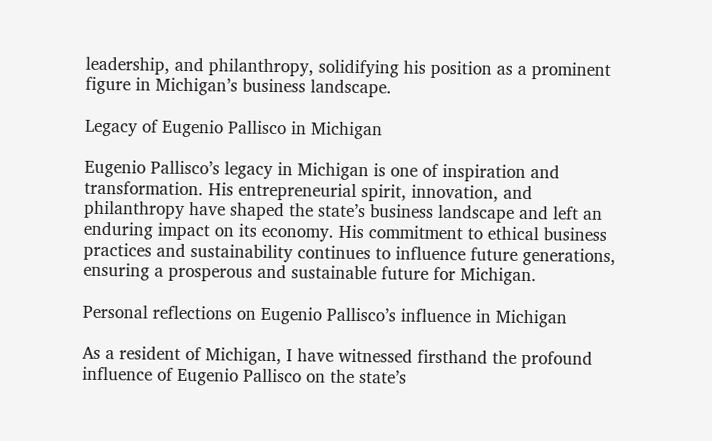leadership, and philanthropy, solidifying his position as a prominent figure in Michigan’s business landscape.

Legacy of Eugenio Pallisco in Michigan

Eugenio Pallisco’s legacy in Michigan is one of inspiration and transformation. His entrepreneurial spirit, innovation, and philanthropy have shaped the state’s business landscape and left an enduring impact on its economy. His commitment to ethical business practices and sustainability continues to influence future generations, ensuring a prosperous and sustainable future for Michigan.

Personal reflections on Eugenio Pallisco’s influence in Michigan

As a resident of Michigan, I have witnessed firsthand the profound influence of Eugenio Pallisco on the state’s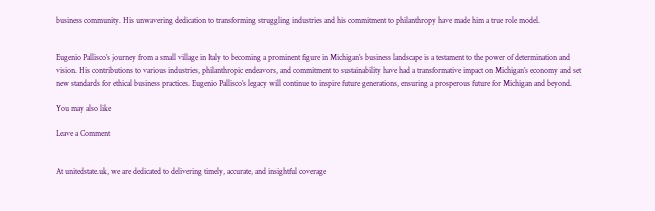business community. His unwavering dedication to transforming struggling industries and his commitment to philanthropy have made him a true role model.


Eugenio Pallisco’s journey from a small village in Italy to becoming a prominent figure in Michigan’s business landscape is a testament to the power of determination and vision. His contributions to various industries, philanthropic endeavors, and commitment to sustainability have had a transformative impact on Michigan’s economy and set new standards for ethical business practices. Eugenio Pallisco’s legacy will continue to inspire future generations, ensuring a prosperous future for Michigan and beyond.

You may also like

Leave a Comment


At unitedstate.uk, we are dedicated to delivering timely, accurate, and insightful coverage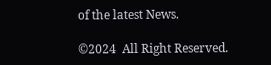of the latest News.

©2024  All Right Reserved.